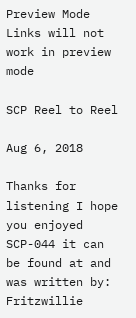Preview Mode Links will not work in preview mode

SCP Reel to Reel

Aug 6, 2018

Thanks for listening I hope you enjoyed SCP-044 it can be found at and was written by: Fritzwillie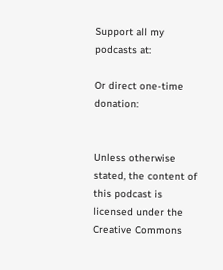Support all my podcasts at:

Or direct one-time donation:


Unless otherwise stated, the content of this podcast is licensed under the Creative Commons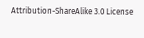Attribution-ShareAlike 3.0 License